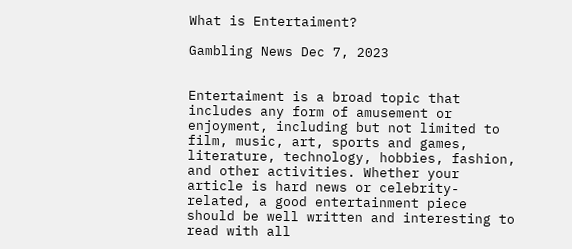What is Entertaiment?

Gambling News Dec 7, 2023


Entertaiment is a broad topic that includes any form of amusement or enjoyment, including but not limited to film, music, art, sports and games, literature, technology, hobbies, fashion, and other activities. Whether your article is hard news or celebrity-related, a good entertainment piece should be well written and interesting to read with all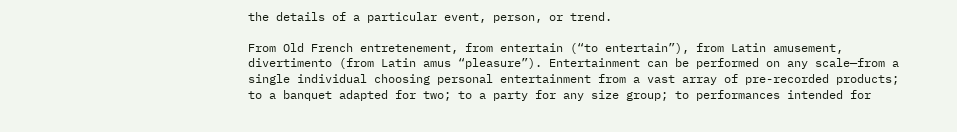the details of a particular event, person, or trend.

From Old French entretenement, from entertain (“to entertain”), from Latin amusement, divertimento (from Latin amus “pleasure”). Entertainment can be performed on any scale—from a single individual choosing personal entertainment from a vast array of pre-recorded products; to a banquet adapted for two; to a party for any size group; to performances intended for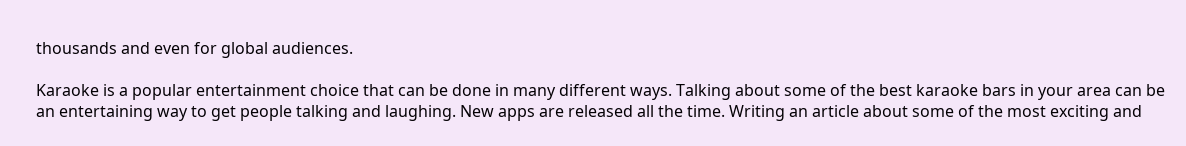thousands and even for global audiences.

Karaoke is a popular entertainment choice that can be done in many different ways. Talking about some of the best karaoke bars in your area can be an entertaining way to get people talking and laughing. New apps are released all the time. Writing an article about some of the most exciting and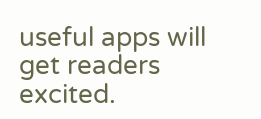useful apps will get readers excited.